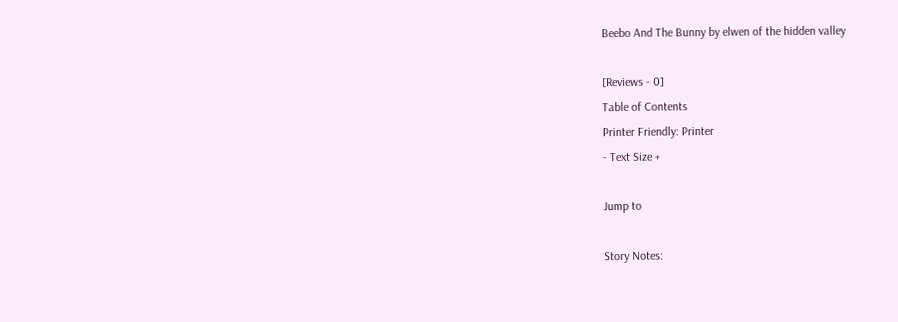Beebo And The Bunny by elwen of the hidden valley

[Reviews - 0]
Table of Contents
Printer Friendly: Printer
- Text Size +

Jump to

Story Notes: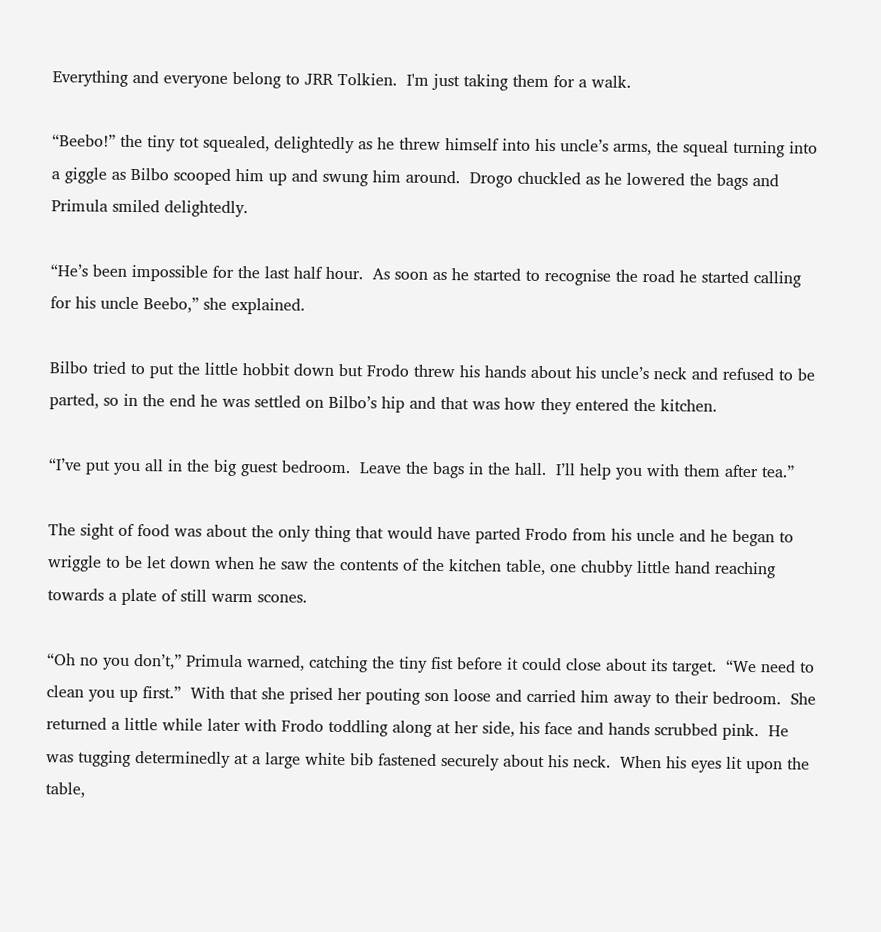Everything and everyone belong to JRR Tolkien.  I'm just taking them for a walk.

“Beebo!” the tiny tot squealed, delightedly as he threw himself into his uncle’s arms, the squeal turning into a giggle as Bilbo scooped him up and swung him around.  Drogo chuckled as he lowered the bags and Primula smiled delightedly.

“He’s been impossible for the last half hour.  As soon as he started to recognise the road he started calling for his uncle Beebo,” she explained.

Bilbo tried to put the little hobbit down but Frodo threw his hands about his uncle’s neck and refused to be parted, so in the end he was settled on Bilbo’s hip and that was how they entered the kitchen.

“I’ve put you all in the big guest bedroom.  Leave the bags in the hall.  I’ll help you with them after tea.”

The sight of food was about the only thing that would have parted Frodo from his uncle and he began to wriggle to be let down when he saw the contents of the kitchen table, one chubby little hand reaching towards a plate of still warm scones.

“Oh no you don’t,” Primula warned, catching the tiny fist before it could close about its target.  “We need to clean you up first.”  With that she prised her pouting son loose and carried him away to their bedroom.  She returned a little while later with Frodo toddling along at her side, his face and hands scrubbed pink.  He was tugging determinedly at a large white bib fastened securely about his neck.  When his eyes lit upon the table,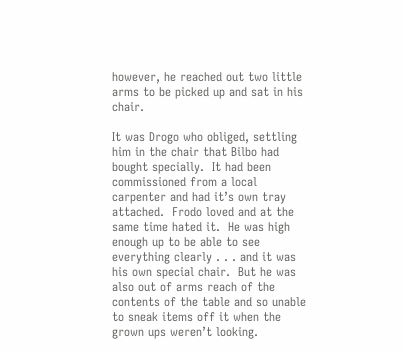however, he reached out two little arms to be picked up and sat in his chair.

It was Drogo who obliged, settling him in the chair that Bilbo had bought specially.  It had been commissioned from a local carpenter and had it’s own tray attached.  Frodo loved and at the same time hated it.  He was high enough up to be able to see everything clearly . . . and it was his own special chair.  But he was also out of arms reach of the contents of the table and so unable to sneak items off it when the grown ups weren’t looking.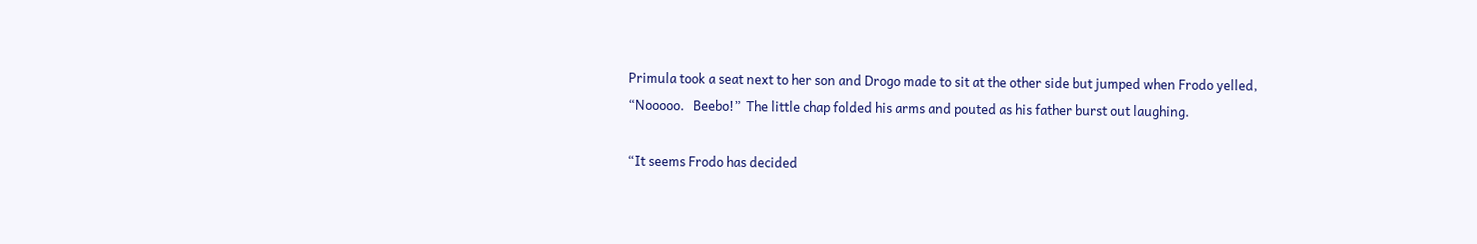Primula took a seat next to her son and Drogo made to sit at the other side but jumped when Frodo yelled, “Nooooo.   Beebo!”  The little chap folded his arms and pouted as his father burst out laughing.

“It seems Frodo has decided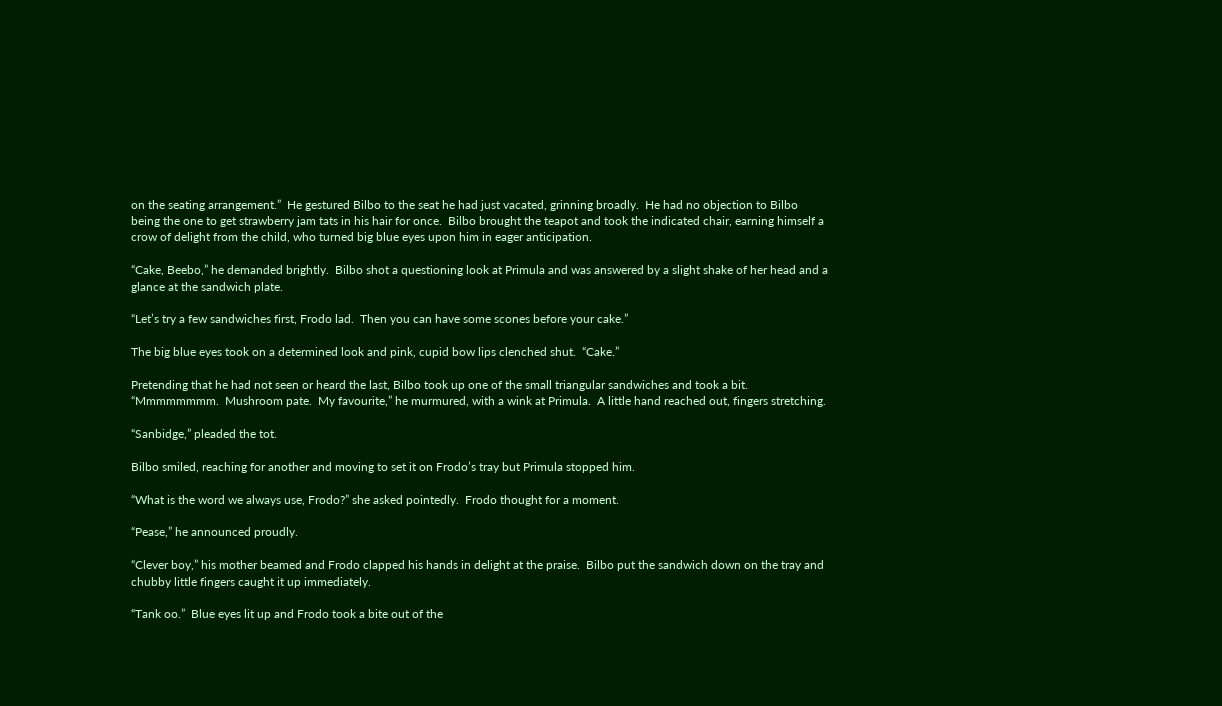on the seating arrangement.”  He gestured Bilbo to the seat he had just vacated, grinning broadly.  He had no objection to Bilbo being the one to get strawberry jam tats in his hair for once.  Bilbo brought the teapot and took the indicated chair, earning himself a crow of delight from the child, who turned big blue eyes upon him in eager anticipation.

“Cake, Beebo,” he demanded brightly.  Bilbo shot a questioning look at Primula and was answered by a slight shake of her head and a glance at the sandwich plate.

“Let’s try a few sandwiches first, Frodo lad.  Then you can have some scones before your cake.”

The big blue eyes took on a determined look and pink, cupid bow lips clenched shut.  “Cake.”

Pretending that he had not seen or heard the last, Bilbo took up one of the small triangular sandwiches and took a bit.  “Mmmmmmmm.  Mushroom pate.  My favourite,” he murmured, with a wink at Primula.  A little hand reached out, fingers stretching.

“Sanbidge,” pleaded the tot.

Bilbo smiled, reaching for another and moving to set it on Frodo’s tray but Primula stopped him.

“What is the word we always use, Frodo?” she asked pointedly.  Frodo thought for a moment.

“Pease,” he announced proudly.

“Clever boy,” his mother beamed and Frodo clapped his hands in delight at the praise.  Bilbo put the sandwich down on the tray and chubby little fingers caught it up immediately.

“Tank oo.”  Blue eyes lit up and Frodo took a bite out of the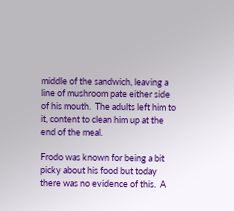middle of the sandwich, leaving a line of mushroom pate either side of his mouth.  The adults left him to it, content to clean him up at the end of the meal.

Frodo was known for being a bit picky about his food but today there was no evidence of this.  A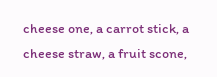cheese one, a carrot stick, a cheese straw, a fruit scone,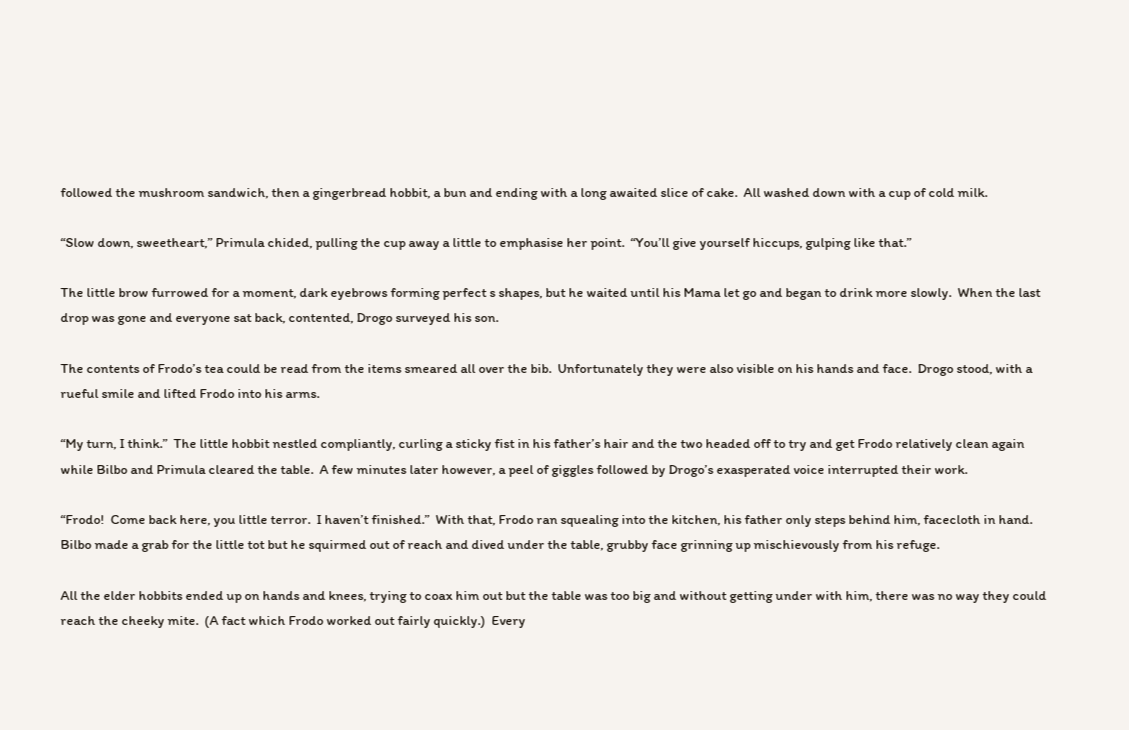followed the mushroom sandwich, then a gingerbread hobbit, a bun and ending with a long awaited slice of cake.  All washed down with a cup of cold milk.

“Slow down, sweetheart,” Primula chided, pulling the cup away a little to emphasise her point.  “You’ll give yourself hiccups, gulping like that.”

The little brow furrowed for a moment, dark eyebrows forming perfect s shapes, but he waited until his Mama let go and began to drink more slowly.  When the last drop was gone and everyone sat back, contented, Drogo surveyed his son.

The contents of Frodo’s tea could be read from the items smeared all over the bib.  Unfortunately they were also visible on his hands and face.  Drogo stood, with a rueful smile and lifted Frodo into his arms.

“My turn, I think.”  The little hobbit nestled compliantly, curling a sticky fist in his father’s hair and the two headed off to try and get Frodo relatively clean again while Bilbo and Primula cleared the table.  A few minutes later however, a peel of giggles followed by Drogo’s exasperated voice interrupted their work.

“Frodo!  Come back here, you little terror.  I haven’t finished.”  With that, Frodo ran squealing into the kitchen, his father only steps behind him, facecloth in hand.  Bilbo made a grab for the little tot but he squirmed out of reach and dived under the table, grubby face grinning up mischievously from his refuge.

All the elder hobbits ended up on hands and knees, trying to coax him out but the table was too big and without getting under with him, there was no way they could reach the cheeky mite.  (A fact which Frodo worked out fairly quickly.)  Every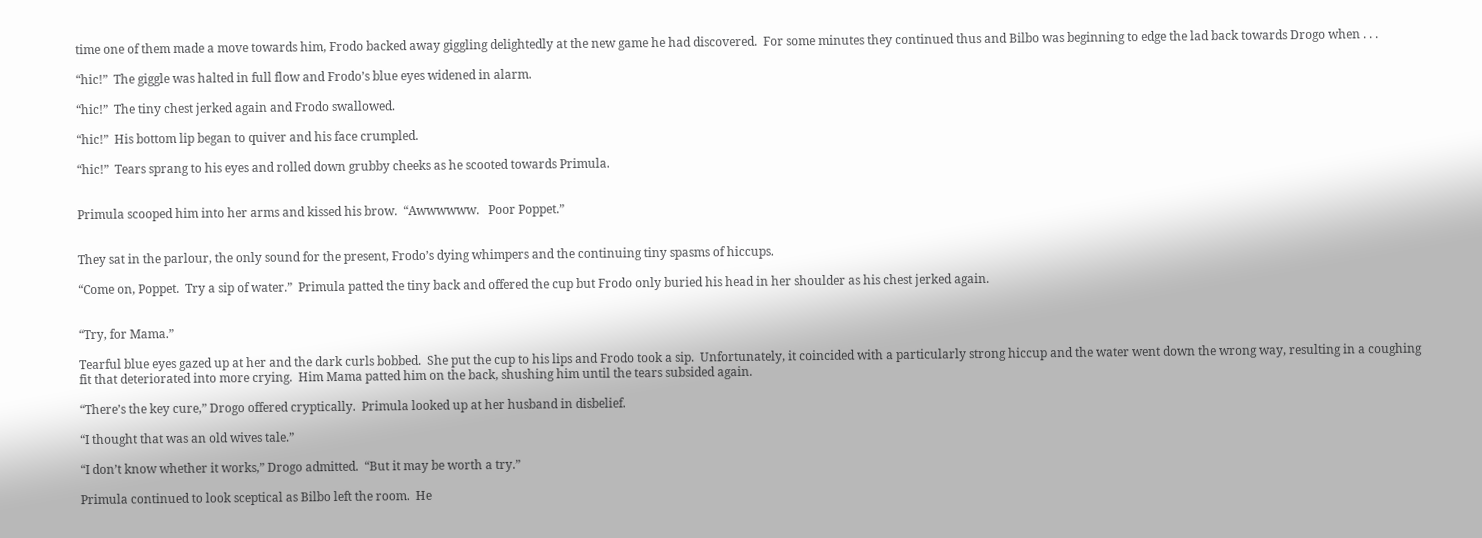time one of them made a move towards him, Frodo backed away giggling delightedly at the new game he had discovered.  For some minutes they continued thus and Bilbo was beginning to edge the lad back towards Drogo when . . .

“hic!”  The giggle was halted in full flow and Frodo’s blue eyes widened in alarm.

“hic!”  The tiny chest jerked again and Frodo swallowed.

“hic!”  His bottom lip began to quiver and his face crumpled.

“hic!”  Tears sprang to his eyes and rolled down grubby cheeks as he scooted towards Primula.


Primula scooped him into her arms and kissed his brow.  “Awwwwww.   Poor Poppet.”


They sat in the parlour, the only sound for the present, Frodo’s dying whimpers and the continuing tiny spasms of hiccups.

“Come on, Poppet.  Try a sip of water.”  Primula patted the tiny back and offered the cup but Frodo only buried his head in her shoulder as his chest jerked again.


“Try, for Mama.”

Tearful blue eyes gazed up at her and the dark curls bobbed.  She put the cup to his lips and Frodo took a sip.  Unfortunately, it coincided with a particularly strong hiccup and the water went down the wrong way, resulting in a coughing fit that deteriorated into more crying.  Him Mama patted him on the back, shushing him until the tears subsided again.

“There’s the key cure,” Drogo offered cryptically.  Primula looked up at her husband in disbelief.

“I thought that was an old wives tale.”

“I don’t know whether it works,” Drogo admitted.  “But it may be worth a try.”

Primula continued to look sceptical as Bilbo left the room.  He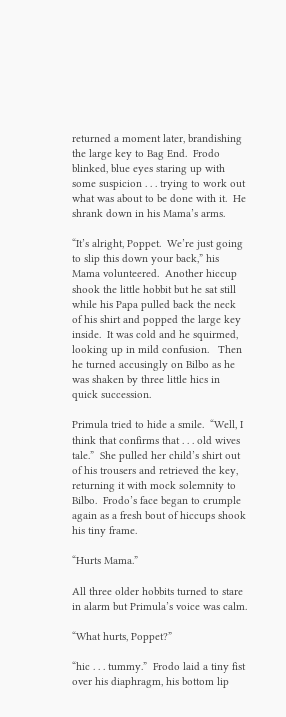returned a moment later, brandishing the large key to Bag End.  Frodo blinked, blue eyes staring up with some suspicion . . . trying to work out what was about to be done with it.  He shrank down in his Mama’s arms.

“It’s alright, Poppet.  We’re just going to slip this down your back,” his Mama volunteered.  Another hiccup shook the little hobbit but he sat still while his Papa pulled back the neck of his shirt and popped the large key inside.  It was cold and he squirmed, looking up in mild confusion.   Then he turned accusingly on Bilbo as he was shaken by three little hics in quick succession.

Primula tried to hide a smile.  “Well, I think that confirms that . . . old wives tale.”  She pulled her child’s shirt out of his trousers and retrieved the key, returning it with mock solemnity to Bilbo.  Frodo’s face began to crumple again as a fresh bout of hiccups shook his tiny frame.

“Hurts Mama.”

All three older hobbits turned to stare in alarm but Primula’s voice was calm.

“What hurts, Poppet?”

“hic . . . tummy.”  Frodo laid a tiny fist over his diaphragm, his bottom lip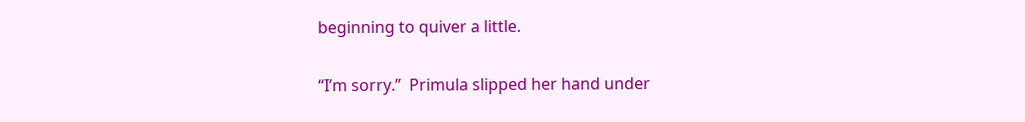beginning to quiver a little.

“I’m sorry.”  Primula slipped her hand under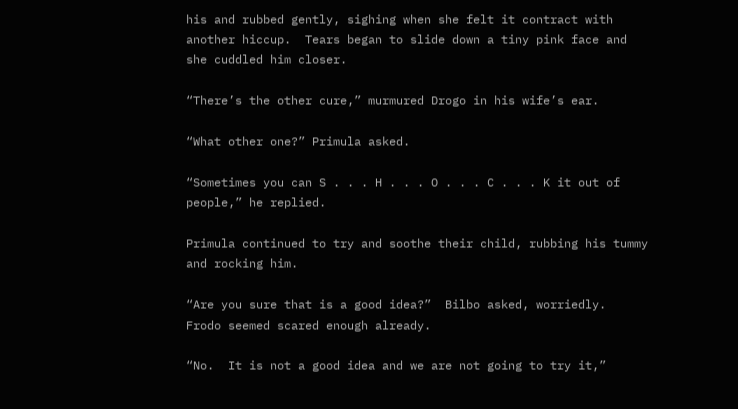his and rubbed gently, sighing when she felt it contract with another hiccup.  Tears began to slide down a tiny pink face and she cuddled him closer.

“There’s the other cure,” murmured Drogo in his wife’s ear.

“What other one?” Primula asked.

“Sometimes you can S . . . H . . . O . . . C . . . K it out of people,” he replied.

Primula continued to try and soothe their child, rubbing his tummy and rocking him.

“Are you sure that is a good idea?”  Bilbo asked, worriedly.  Frodo seemed scared enough already.

“No.  It is not a good idea and we are not going to try it,”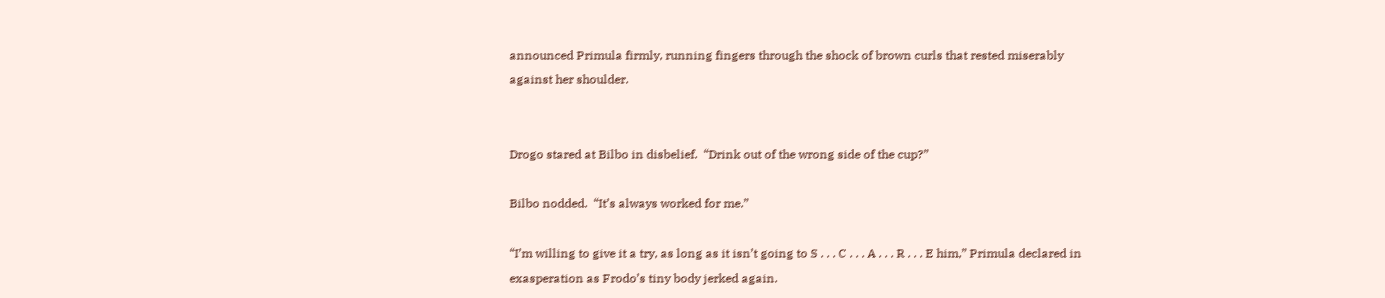announced Primula firmly, running fingers through the shock of brown curls that rested miserably against her shoulder.


Drogo stared at Bilbo in disbelief.  “Drink out of the wrong side of the cup?”

Bilbo nodded.  “It’s always worked for me.”

“I’m willing to give it a try, as long as it isn’t going to S . . . C . . . A . . . R . . . E him,” Primula declared in exasperation as Frodo’s tiny body jerked again.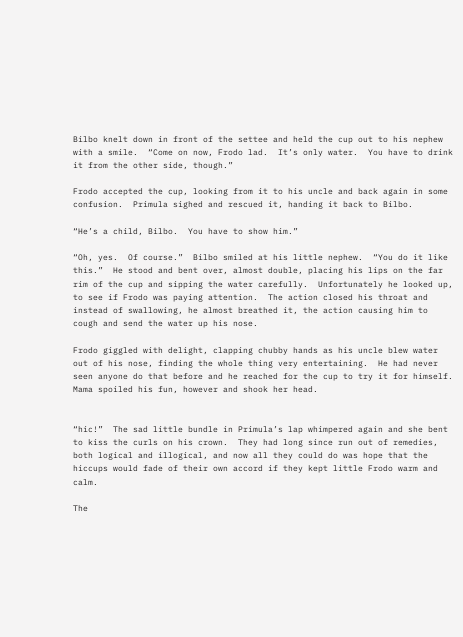Bilbo knelt down in front of the settee and held the cup out to his nephew with a smile.  “Come on now, Frodo lad.  It’s only water.  You have to drink it from the other side, though.”

Frodo accepted the cup, looking from it to his uncle and back again in some confusion.  Primula sighed and rescued it, handing it back to Bilbo.

“He’s a child, Bilbo.  You have to show him.”

“Oh, yes.  Of course.”  Bilbo smiled at his little nephew.  “You do it like this.”  He stood and bent over, almost double, placing his lips on the far rim of the cup and sipping the water carefully.  Unfortunately he looked up, to see if Frodo was paying attention.  The action closed his throat and instead of swallowing, he almost breathed it, the action causing him to cough and send the water up his nose.

Frodo giggled with delight, clapping chubby hands as his uncle blew water out of his nose, finding the whole thing very entertaining.  He had never seen anyone do that before and he reached for the cup to try it for himself.  Mama spoiled his fun, however and shook her head.


“hic!”  The sad little bundle in Primula’s lap whimpered again and she bent to kiss the curls on his crown.  They had long since run out of remedies, both logical and illogical, and now all they could do was hope that the hiccups would fade of their own accord if they kept little Frodo warm and calm.

The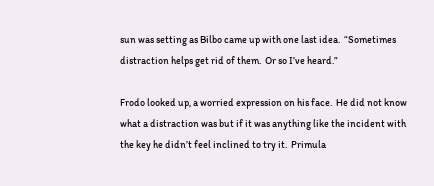sun was setting as Bilbo came up with one last idea.  “Sometimes distraction helps get rid of them.  Or so I’ve heard.”

Frodo looked up, a worried expression on his face.  He did not know what a distraction was but if it was anything like the incident with the key he didn’t feel inclined to try it.  Primula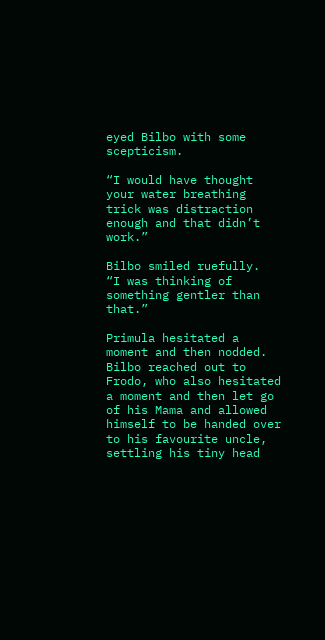eyed Bilbo with some scepticism.

“I would have thought your water breathing trick was distraction enough and that didn’t work.”

Bilbo smiled ruefully.  “I was thinking of something gentler than that.”

Primula hesitated a moment and then nodded.  Bilbo reached out to Frodo, who also hesitated a moment and then let go of his Mama and allowed himself to be handed over to his favourite uncle, settling his tiny head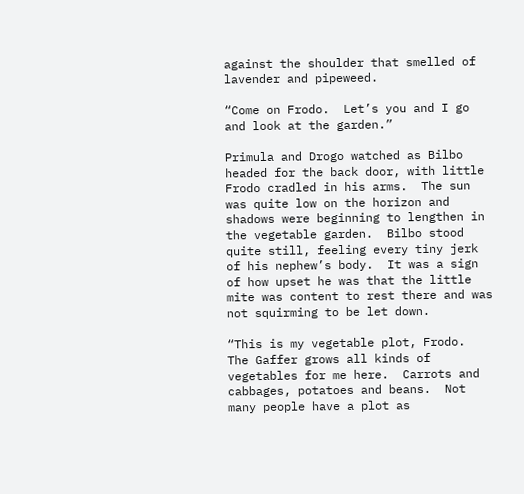against the shoulder that smelled of lavender and pipeweed.

“Come on Frodo.  Let’s you and I go and look at the garden.”

Primula and Drogo watched as Bilbo headed for the back door, with little Frodo cradled in his arms.  The sun was quite low on the horizon and shadows were beginning to lengthen in the vegetable garden.  Bilbo stood quite still, feeling every tiny jerk of his nephew’s body.  It was a sign of how upset he was that the little mite was content to rest there and was not squirming to be let down.

“This is my vegetable plot, Frodo.  The Gaffer grows all kinds of vegetables for me here.  Carrots and cabbages, potatoes and beans.  Not many people have a plot as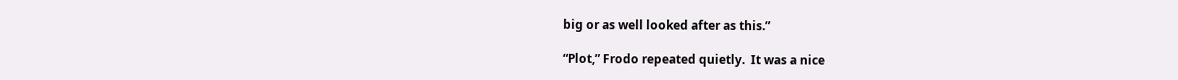big or as well looked after as this.”

“Plot,” Frodo repeated quietly.  It was a nice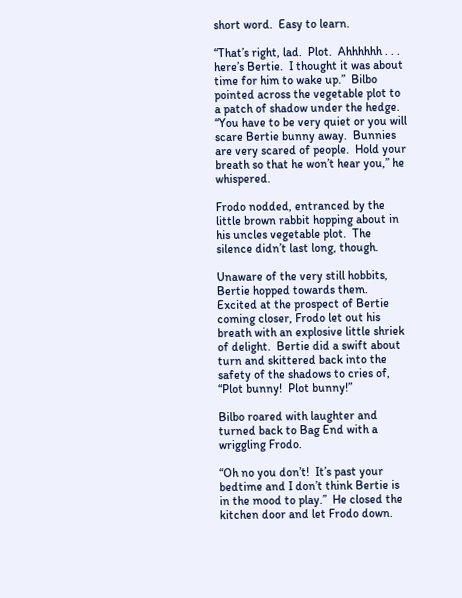short word.  Easy to learn.

“That’s right, lad.  Plot.  Ahhhhhh . . . here’s Bertie.  I thought it was about time for him to wake up.”  Bilbo pointed across the vegetable plot to a patch of shadow under the hedge.  “You have to be very quiet or you will scare Bertie bunny away.  Bunnies are very scared of people.  Hold your breath so that he won’t hear you,” he whispered.

Frodo nodded, entranced by the little brown rabbit hopping about in his uncles vegetable plot.  The silence didn’t last long, though.

Unaware of the very still hobbits, Bertie hopped towards them.  Excited at the prospect of Bertie coming closer, Frodo let out his breath with an explosive little shriek of delight.  Bertie did a swift about turn and skittered back into the safety of the shadows to cries of, “Plot bunny!  Plot bunny!”

Bilbo roared with laughter and turned back to Bag End with a wriggling Frodo.

“Oh no you don’t!  It’s past your bedtime and I don’t think Bertie is in the mood to play.”  He closed the kitchen door and let Frodo down.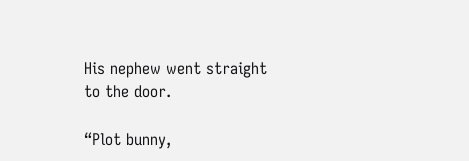His nephew went straight to the door.

“Plot bunny,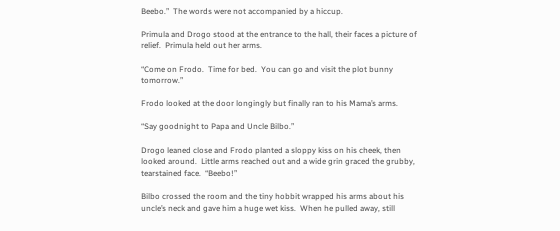Beebo.”  The words were not accompanied by a hiccup.

Primula and Drogo stood at the entrance to the hall, their faces a picture of relief.  Primula held out her arms.

“Come on Frodo.  Time for bed.  You can go and visit the plot bunny tomorrow.”

Frodo looked at the door longingly but finally ran to his Mama’s arms.

“Say goodnight to Papa and Uncle Bilbo.”

Drogo leaned close and Frodo planted a sloppy kiss on his cheek, then looked around.  Little arms reached out and a wide grin graced the grubby, tearstained face.  “Beebo!”

Bilbo crossed the room and the tiny hobbit wrapped his arms about his uncle’s neck and gave him a huge wet kiss.  When he pulled away, still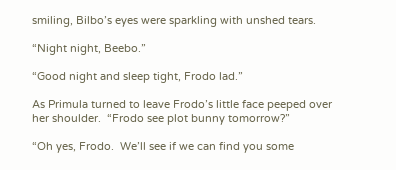smiling, Bilbo’s eyes were sparkling with unshed tears.

“Night night, Beebo.”

“Good night and sleep tight, Frodo lad.”

As Primula turned to leave Frodo’s little face peeped over her shoulder.  “Frodo see plot bunny tomorrow?”

“Oh yes, Frodo.  We’ll see if we can find you some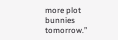more plot bunnies tomorrow.”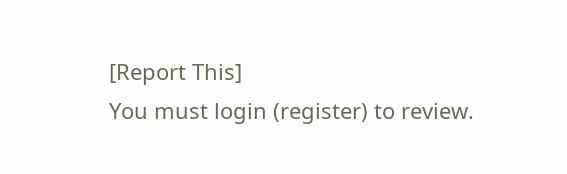[Report This]
You must login (register) to review.